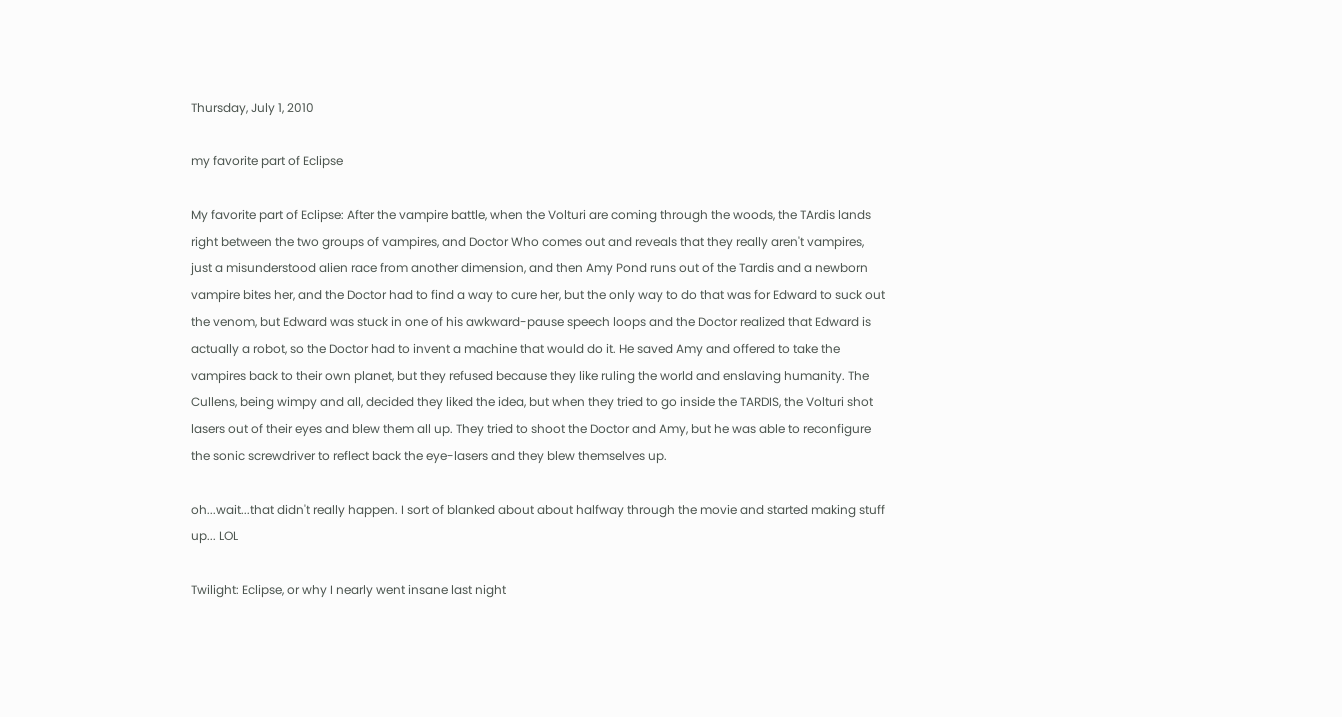Thursday, July 1, 2010

my favorite part of Eclipse

My favorite part of Eclipse: After the vampire battle, when the Volturi are coming through the woods, the TArdis lands right between the two groups of vampires, and Doctor Who comes out and reveals that they really aren't vampires, just a misunderstood alien race from another dimension, and then Amy Pond runs out of the Tardis and a newborn vampire bites her, and the Doctor had to find a way to cure her, but the only way to do that was for Edward to suck out the venom, but Edward was stuck in one of his awkward-pause speech loops and the Doctor realized that Edward is actually a robot, so the Doctor had to invent a machine that would do it. He saved Amy and offered to take the vampires back to their own planet, but they refused because they like ruling the world and enslaving humanity. The Cullens, being wimpy and all, decided they liked the idea, but when they tried to go inside the TARDIS, the Volturi shot lasers out of their eyes and blew them all up. They tried to shoot the Doctor and Amy, but he was able to reconfigure the sonic screwdriver to reflect back the eye-lasers and they blew themselves up.

oh...wait...that didn't really happen. I sort of blanked about about halfway through the movie and started making stuff up... LOL

Twilight: Eclipse, or why I nearly went insane last night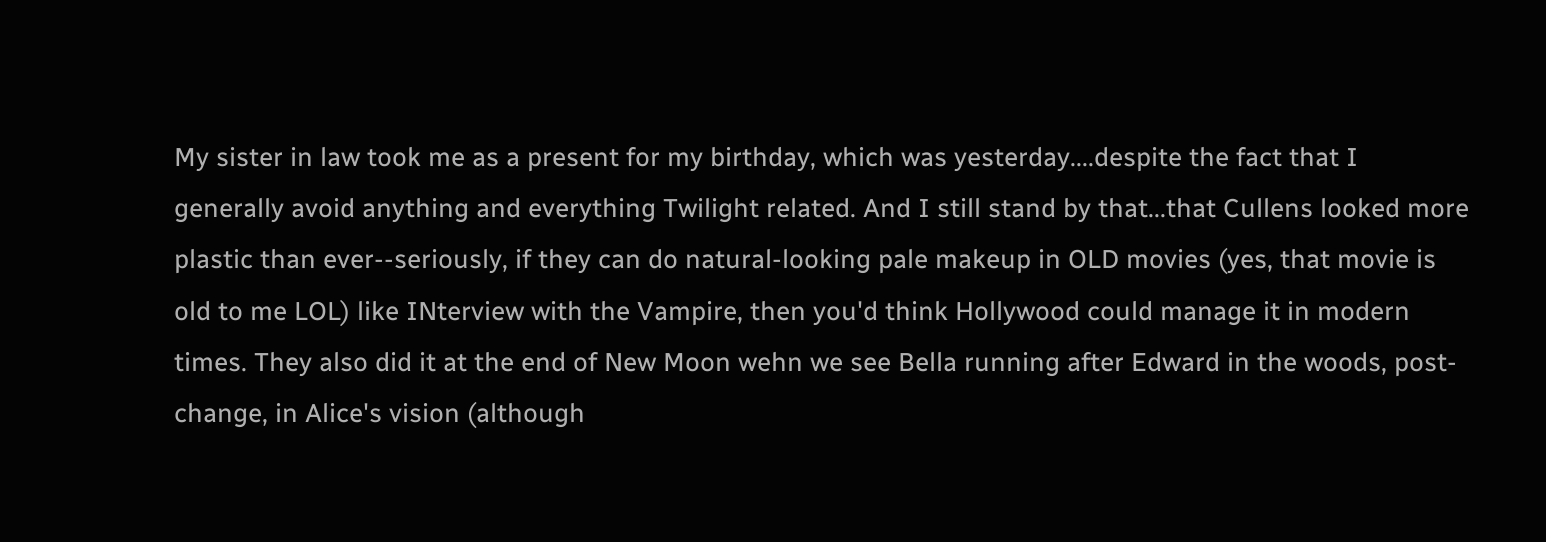My sister in law took me as a present for my birthday, which was yesterday....despite the fact that I generally avoid anything and everything Twilight related. And I still stand by that...that Cullens looked more plastic than ever--seriously, if they can do natural-looking pale makeup in OLD movies (yes, that movie is old to me LOL) like INterview with the Vampire, then you'd think Hollywood could manage it in modern times. They also did it at the end of New Moon wehn we see Bella running after Edward in the woods, post-change, in Alice's vision (although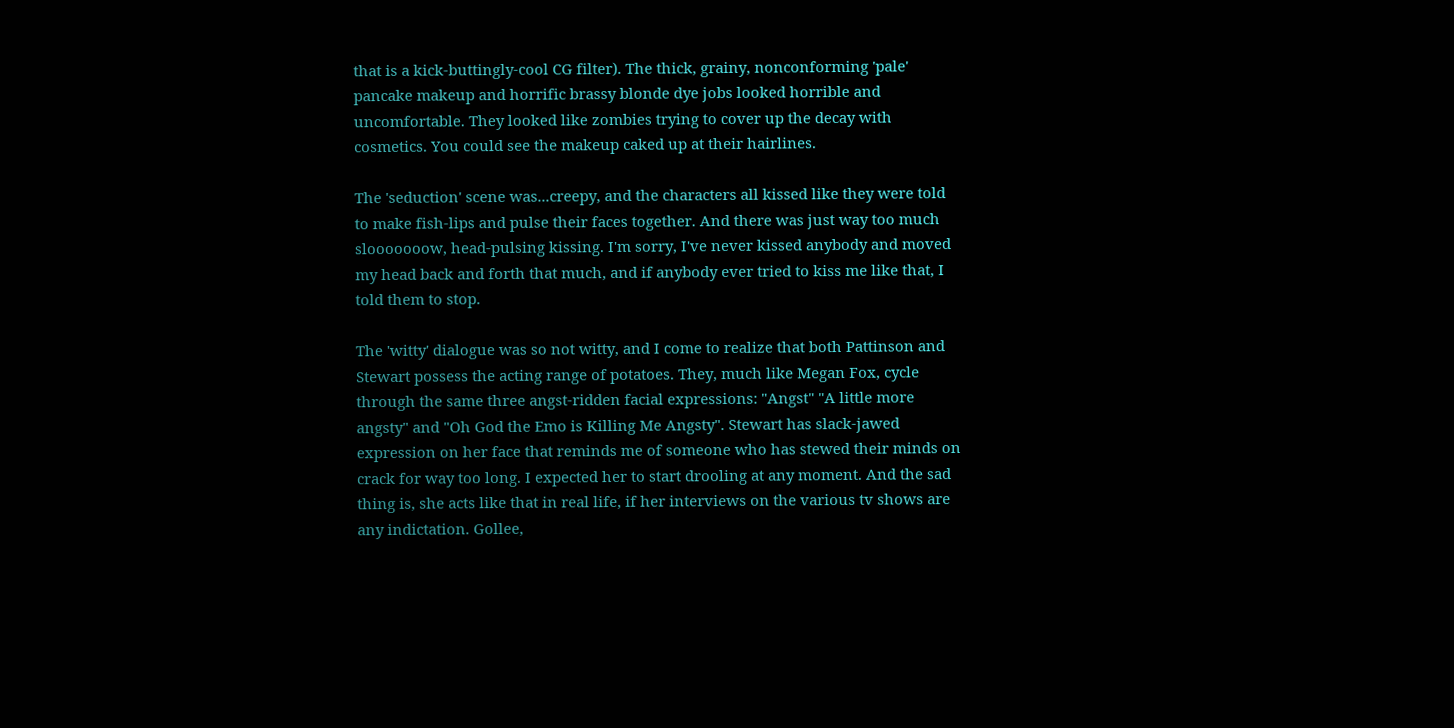that is a kick-buttingly-cool CG filter). The thick, grainy, nonconforming 'pale' pancake makeup and horrific brassy blonde dye jobs looked horrible and uncomfortable. They looked like zombies trying to cover up the decay with cosmetics. You could see the makeup caked up at their hairlines.

The 'seduction' scene was...creepy, and the characters all kissed like they were told to make fish-lips and pulse their faces together. And there was just way too much slooooooow, head-pulsing kissing. I'm sorry, I've never kissed anybody and moved my head back and forth that much, and if anybody ever tried to kiss me like that, I told them to stop.

The 'witty' dialogue was so not witty, and I come to realize that both Pattinson and Stewart possess the acting range of potatoes. They, much like Megan Fox, cycle through the same three angst-ridden facial expressions: "Angst" "A little more angsty" and "Oh God the Emo is Killing Me Angsty". Stewart has slack-jawed expression on her face that reminds me of someone who has stewed their minds on crack for way too long. I expected her to start drooling at any moment. And the sad thing is, she acts like that in real life, if her interviews on the various tv shows are any indictation. Gollee,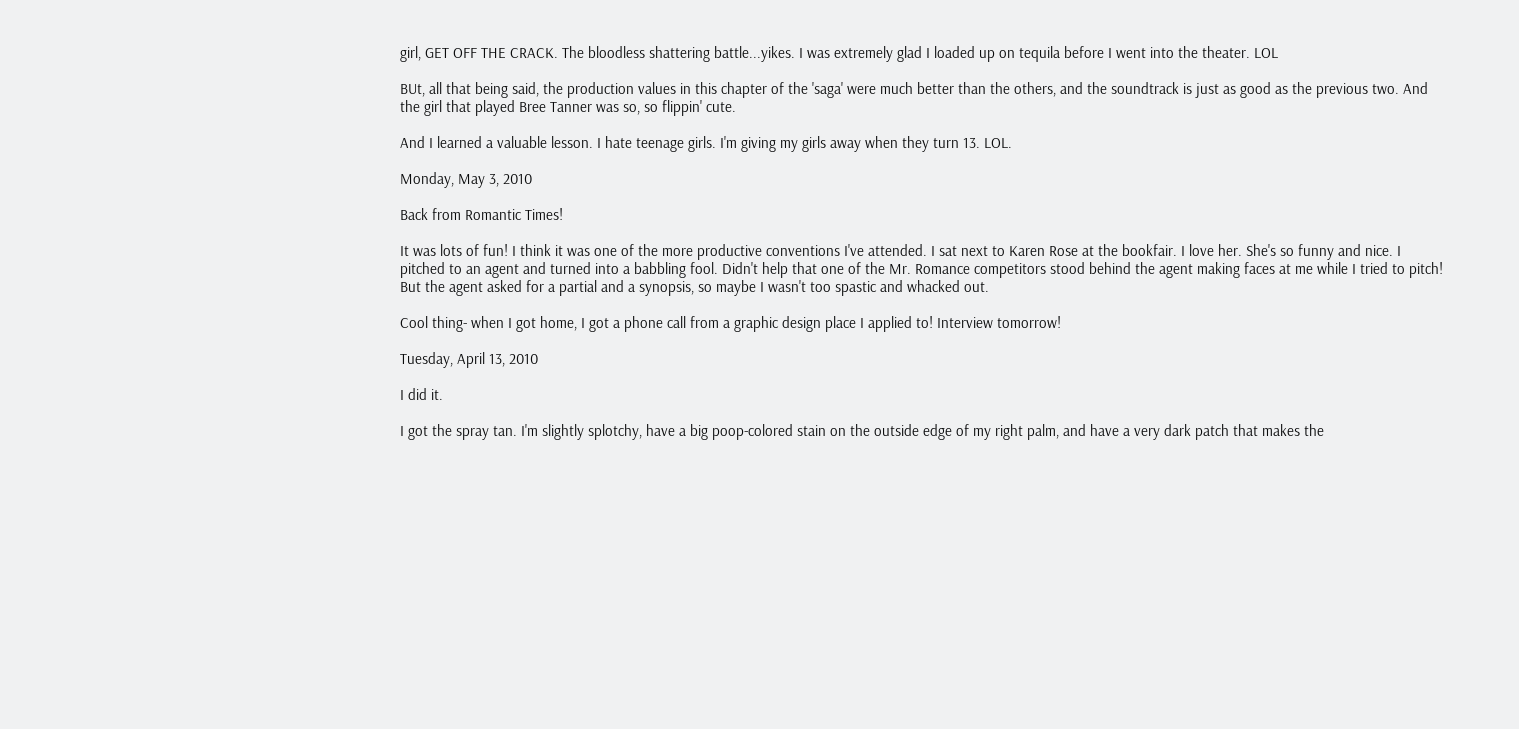girl, GET OFF THE CRACK. The bloodless shattering battle...yikes. I was extremely glad I loaded up on tequila before I went into the theater. LOL

BUt, all that being said, the production values in this chapter of the 'saga' were much better than the others, and the soundtrack is just as good as the previous two. And the girl that played Bree Tanner was so, so flippin' cute.

And I learned a valuable lesson. I hate teenage girls. I'm giving my girls away when they turn 13. LOL.

Monday, May 3, 2010

Back from Romantic Times!

It was lots of fun! I think it was one of the more productive conventions I've attended. I sat next to Karen Rose at the bookfair. I love her. She's so funny and nice. I pitched to an agent and turned into a babbling fool. Didn't help that one of the Mr. Romance competitors stood behind the agent making faces at me while I tried to pitch! But the agent asked for a partial and a synopsis, so maybe I wasn't too spastic and whacked out.

Cool thing- when I got home, I got a phone call from a graphic design place I applied to! Interview tomorrow!

Tuesday, April 13, 2010

I did it.

I got the spray tan. I'm slightly splotchy, have a big poop-colored stain on the outside edge of my right palm, and have a very dark patch that makes the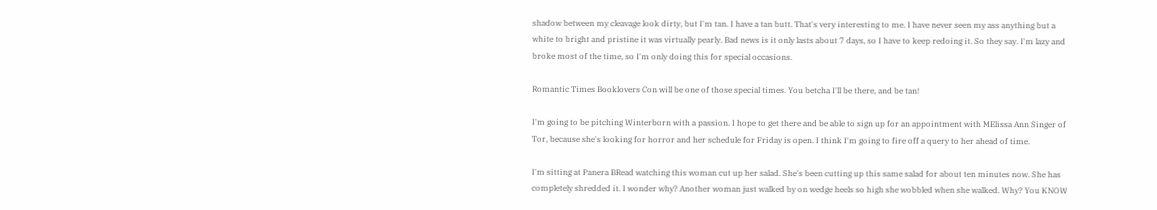shadow between my cleavage look dirty, but I'm tan. I have a tan butt. That's very interesting to me. I have never seen my ass anything but a white to bright and pristine it was virtually pearly. Bad news is it only lasts about 7 days, so I have to keep redoing it. So they say. I'm lazy and broke most of the time, so I'm only doing this for special occasions.

Romantic Times Booklovers Con will be one of those special times. You betcha I'll be there, and be tan!

I'm going to be pitching Winterborn with a passion. I hope to get there and be able to sign up for an appointment with MElissa Ann Singer of Tor, because she's looking for horror and her schedule for Friday is open. I think I'm going to fire off a query to her ahead of time.

I'm sitting at Panera BRead watching this woman cut up her salad. She's been cutting up this same salad for about ten minutes now. She has completely shredded it. I wonder why? Another woman just walked by on wedge heels so high she wobbled when she walked. Why? You KNOW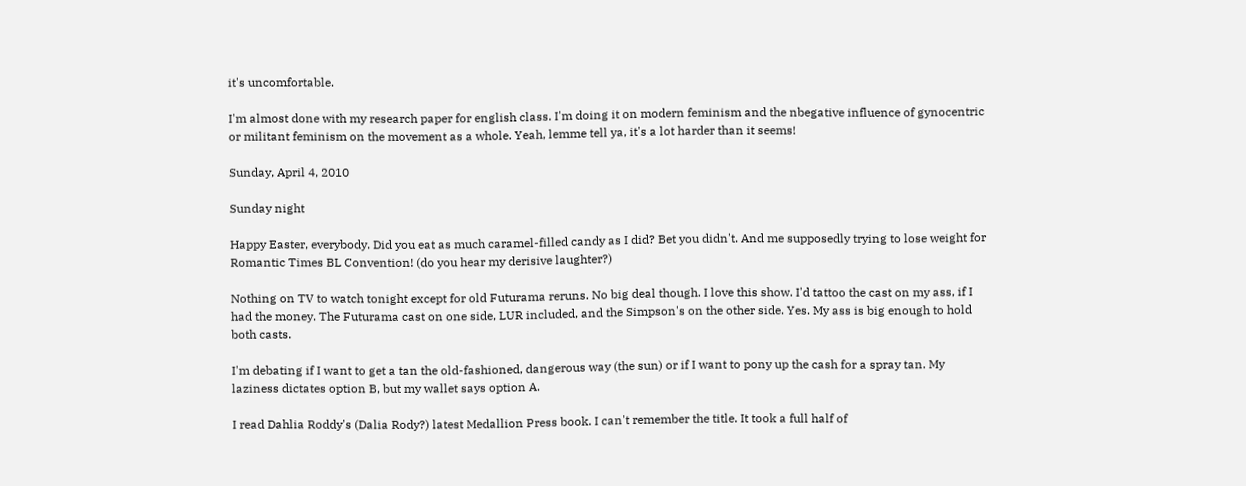it's uncomfortable.

I'm almost done with my research paper for english class. I'm doing it on modern feminism and the nbegative influence of gynocentric or militant feminism on the movement as a whole. Yeah, lemme tell ya, it's a lot harder than it seems!

Sunday, April 4, 2010

Sunday night

Happy Easter, everybody. Did you eat as much caramel-filled candy as I did? Bet you didn't. And me supposedly trying to lose weight for Romantic Times BL Convention! (do you hear my derisive laughter?)

Nothing on TV to watch tonight except for old Futurama reruns. No big deal though. I love this show. I'd tattoo the cast on my ass, if I had the money. The Futurama cast on one side, LUR included, and the Simpson's on the other side. Yes. My ass is big enough to hold both casts.

I'm debating if I want to get a tan the old-fashioned, dangerous way (the sun) or if I want to pony up the cash for a spray tan. My laziness dictates option B, but my wallet says option A.

I read Dahlia Roddy's (Dalia Rody?) latest Medallion Press book. I can't remember the title. It took a full half of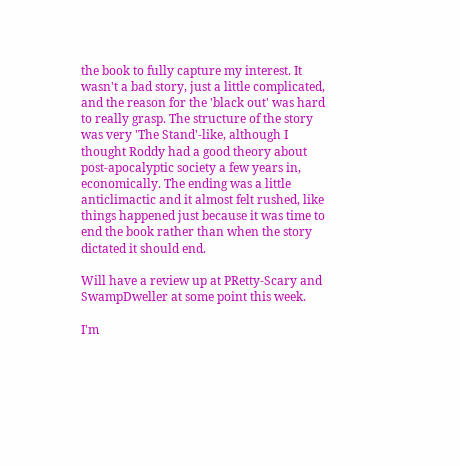the book to fully capture my interest. It wasn't a bad story, just a little complicated, and the reason for the 'black out' was hard to really grasp. The structure of the story was very 'The Stand'-like, although I thought Roddy had a good theory about post-apocalyptic society a few years in, economically. The ending was a little anticlimactic and it almost felt rushed, like things happened just because it was time to end the book rather than when the story dictated it should end.

Will have a review up at PRetty-Scary and SwampDweller at some point this week.

I'm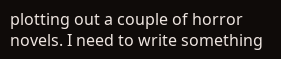plotting out a couple of horror novels. I need to write something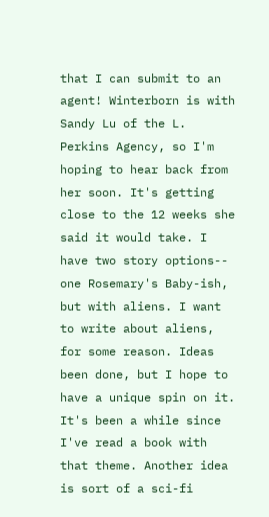that I can submit to an agent! Winterborn is with Sandy Lu of the L. Perkins Agency, so I'm hoping to hear back from her soon. It's getting close to the 12 weeks she said it would take. I have two story options-- one Rosemary's Baby-ish, but with aliens. I want to write about aliens, for some reason. Ideas been done, but I hope to have a unique spin on it. It's been a while since I've read a book with that theme. Another idea is sort of a sci-fi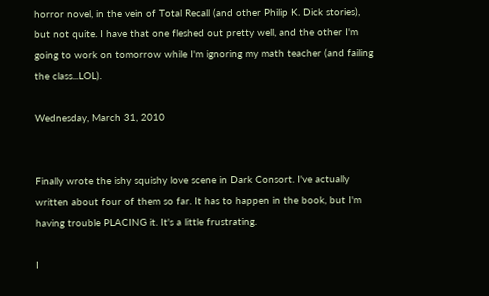horror novel, in the vein of Total Recall (and other Philip K. Dick stories), but not quite. I have that one fleshed out pretty well, and the other I'm going to work on tomorrow while I'm ignoring my math teacher (and failing the class...LOL).

Wednesday, March 31, 2010


Finally wrote the ishy squishy love scene in Dark Consort. I've actually written about four of them so far. It has to happen in the book, but I'm having trouble PLACING it. It's a little frustrating.

I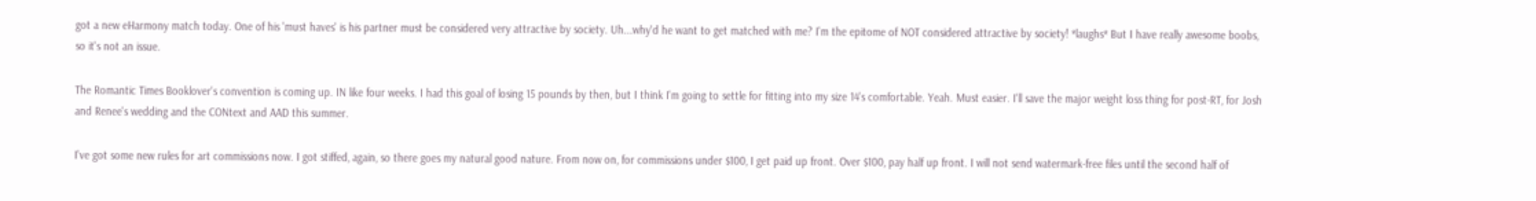got a new eHarmony match today. One of his 'must haves' is his partner must be considered very attractive by society. Uh...why'd he want to get matched with me? I'm the epitome of NOT considered attractive by society! *laughs* But I have really awesome boobs, so it's not an issue.

The Romantic Times Booklover's convention is coming up. IN like four weeks. I had this goal of losing 15 pounds by then, but I think I'm going to settle for fitting into my size 14's comfortable. Yeah. Must easier. I'll save the major weight loss thing for post-RT, for Josh and Renee's wedding and the CONtext and AAD this summer.

I've got some new rules for art commissions now. I got stiffed, again, so there goes my natural good nature. From now on, for commissions under $100, I get paid up front. Over $100, pay half up front. I will not send watermark-free files until the second half of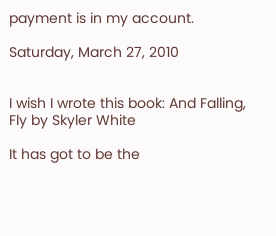payment is in my account.

Saturday, March 27, 2010


I wish I wrote this book: And Falling, Fly by Skyler White

It has got to be the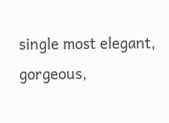single most elegant, gorgeous,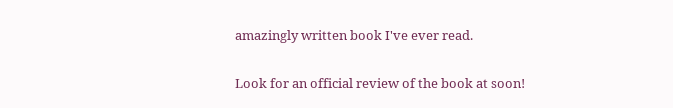amazingly written book I've ever read.

Look for an official review of the book at soon!